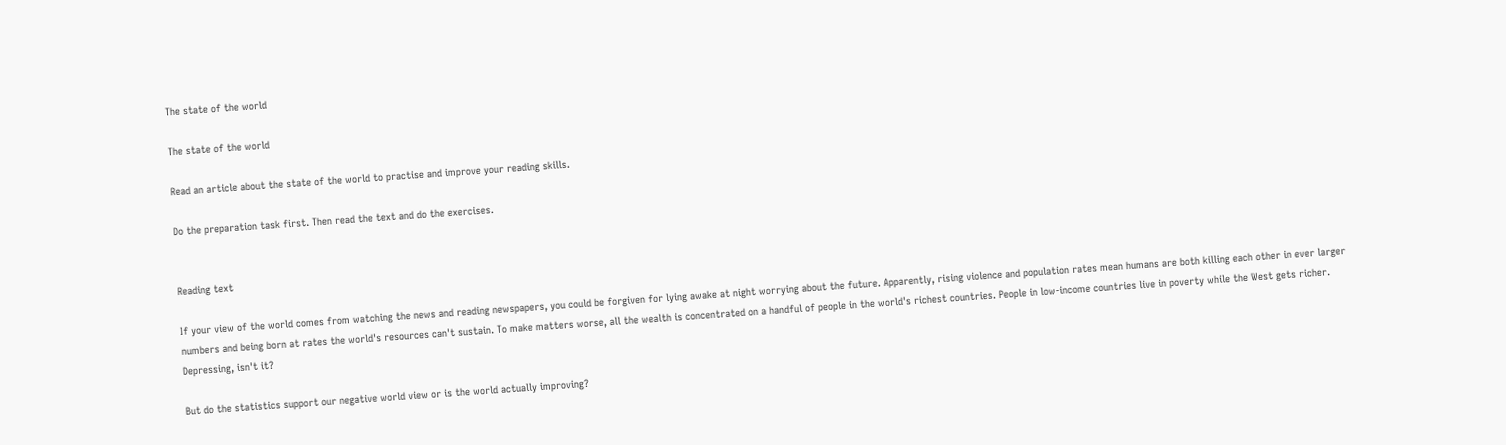The state of the world

The state of the world

Read an article about the state of the world to practise and improve your reading skills.

Do the preparation task first. Then read the text and do the exercises.


Reading text

If your view of the world comes from watching the news and reading newspapers, you could be forgiven for lying awake at night worrying about the future. Apparently, rising violence and population rates mean humans are both killing each other in ever larger numbers and being born at rates the world's resources can't sustain. To make matters worse, all the wealth is concentrated on a handful of people in the world's richest countries. People in low-income countries live in poverty while the West gets richer. Depressing, isn't it?

But do the statistics support our negative world view or is the world actually improving?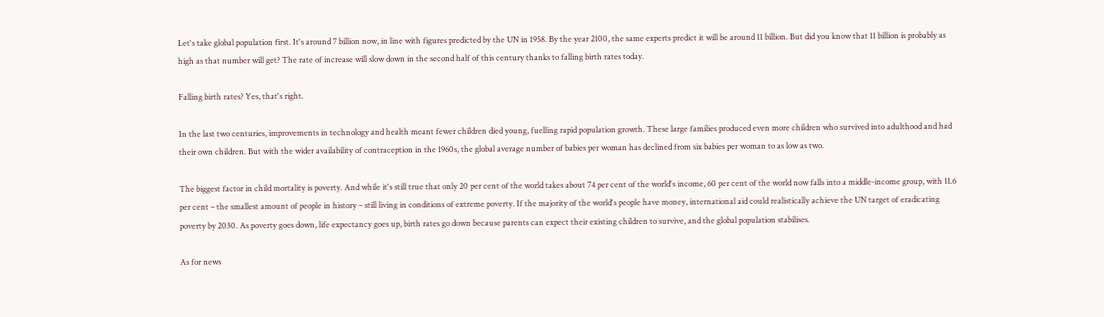Let's take global population first. It's around 7 billion now, in line with figures predicted by the UN in 1958. By the year 2100, the same experts predict it will be around 11 billion. But did you know that 11 billion is probably as high as that number will get? The rate of increase will slow down in the second half of this century thanks to falling birth rates today.

Falling birth rates? Yes, that's right.

In the last two centuries, improvements in technology and health meant fewer children died young, fuelling rapid population growth. These large families produced even more children who survived into adulthood and had their own children. But with the wider availability of contraception in the 1960s, the global average number of babies per woman has declined from six babies per woman to as low as two.

The biggest factor in child mortality is poverty. And while it's still true that only 20 per cent of the world takes about 74 per cent of the world's income, 60 per cent of the world now falls into a middle-income group, with 11.6 per cent – the smallest amount of people in history – still living in conditions of extreme poverty. If the majority of the world's people have money, international aid could realistically achieve the UN target of eradicating poverty by 2030. As poverty goes down, life expectancy goes up, birth rates go down because parents can expect their existing children to survive, and the global population stabilises.

As for news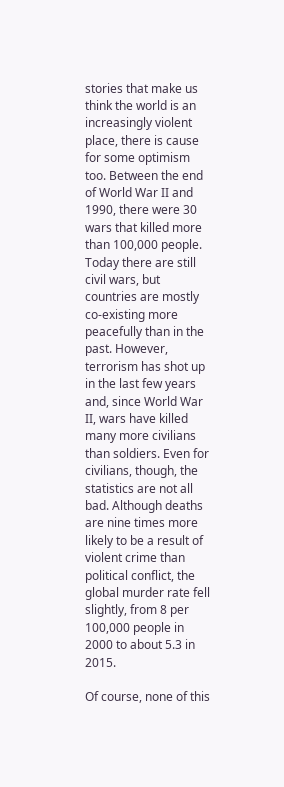stories that make us think the world is an increasingly violent place, there is cause for some optimism too. Between the end of World War II and 1990, there were 30 wars that killed more than 100,000 people. Today there are still civil wars, but countries are mostly co-existing more peacefully than in the past. However, terrorism has shot up in the last few years and, since World War II, wars have killed many more civilians than soldiers. Even for civilians, though, the statistics are not all bad. Although deaths are nine times more likely to be a result of violent crime than political conflict, the global murder rate fell slightly, from 8 per 100,000 people in 2000 to about 5.3 in 2015.

Of course, none of this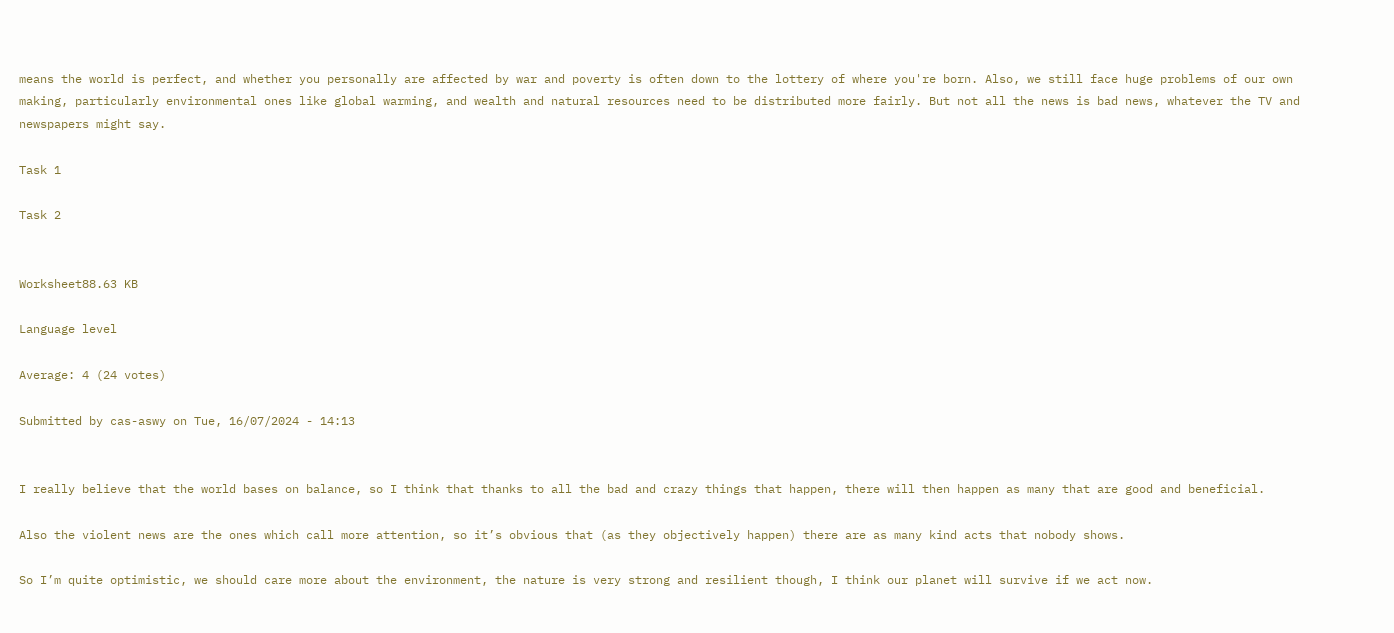means the world is perfect, and whether you personally are affected by war and poverty is often down to the lottery of where you're born. Also, we still face huge problems of our own making, particularly environmental ones like global warming, and wealth and natural resources need to be distributed more fairly. But not all the news is bad news, whatever the TV and newspapers might say.

Task 1

Task 2


Worksheet88.63 KB

Language level

Average: 4 (24 votes)

Submitted by cas-aswy on Tue, 16/07/2024 - 14:13


I really believe that the world bases on balance, so I think that thanks to all the bad and crazy things that happen, there will then happen as many that are good and beneficial.

Also the violent news are the ones which call more attention, so it’s obvious that (as they objectively happen) there are as many kind acts that nobody shows.

So I’m quite optimistic, we should care more about the environment, the nature is very strong and resilient though, I think our planet will survive if we act now.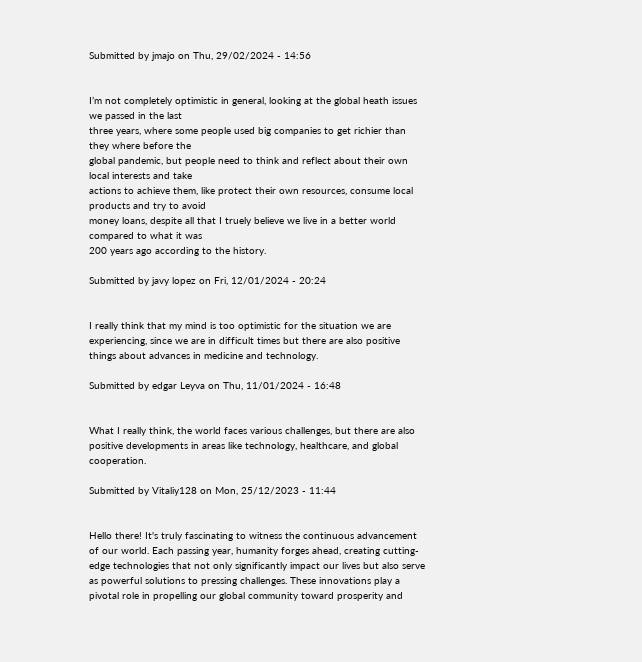Submitted by jmajo on Thu, 29/02/2024 - 14:56


I’m not completely optimistic in general, looking at the global heath issues we passed in the last
three years, where some people used big companies to get richier than they where before the
global pandemic, but people need to think and reflect about their own local interests and take
actions to achieve them, like protect their own resources, consume local products and try to avoid
money loans, despite all that I truely believe we live in a better world compared to what it was
200 years ago according to the history.

Submitted by javy lopez on Fri, 12/01/2024 - 20:24


I really think that my mind is too optimistic for the situation we are experiencing, since we are in difficult times but there are also positive things about advances in medicine and technology.

Submitted by edgar Leyva on Thu, 11/01/2024 - 16:48


What I really think, the world faces various challenges, but there are also positive developments in areas like technology, healthcare, and global cooperation.

Submitted by Vitaliy128 on Mon, 25/12/2023 - 11:44


Hello there! It's truly fascinating to witness the continuous advancement of our world. Each passing year, humanity forges ahead, creating cutting-edge technologies that not only significantly impact our lives but also serve as powerful solutions to pressing challenges. These innovations play a pivotal role in propelling our global community toward prosperity and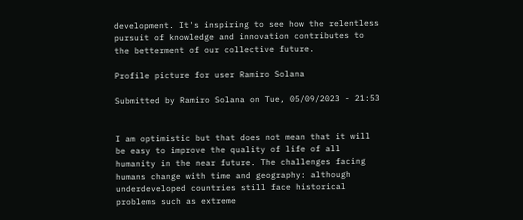development. It's inspiring to see how the relentless pursuit of knowledge and innovation contributes to the betterment of our collective future.

Profile picture for user Ramiro Solana

Submitted by Ramiro Solana on Tue, 05/09/2023 - 21:53


I am optimistic but that does not mean that it will be easy to improve the quality of life of all humanity in the near future. The challenges facing humans change with time and geography: although underdeveloped countries still face historical problems such as extreme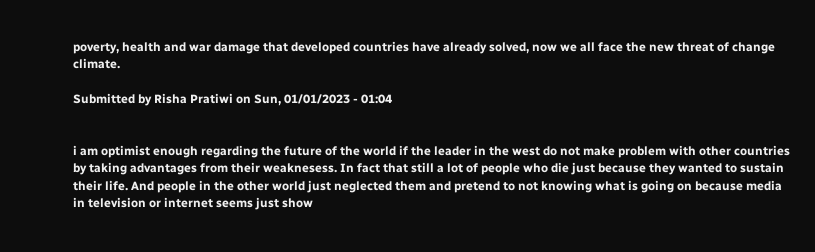poverty, health and war damage that developed countries have already solved, now we all face the new threat of change climate.

Submitted by Risha Pratiwi on Sun, 01/01/2023 - 01:04


i am optimist enough regarding the future of the world if the leader in the west do not make problem with other countries by taking advantages from their weaknesess. In fact that still a lot of people who die just because they wanted to sustain their life. And people in the other world just neglected them and pretend to not knowing what is going on because media in television or internet seems just show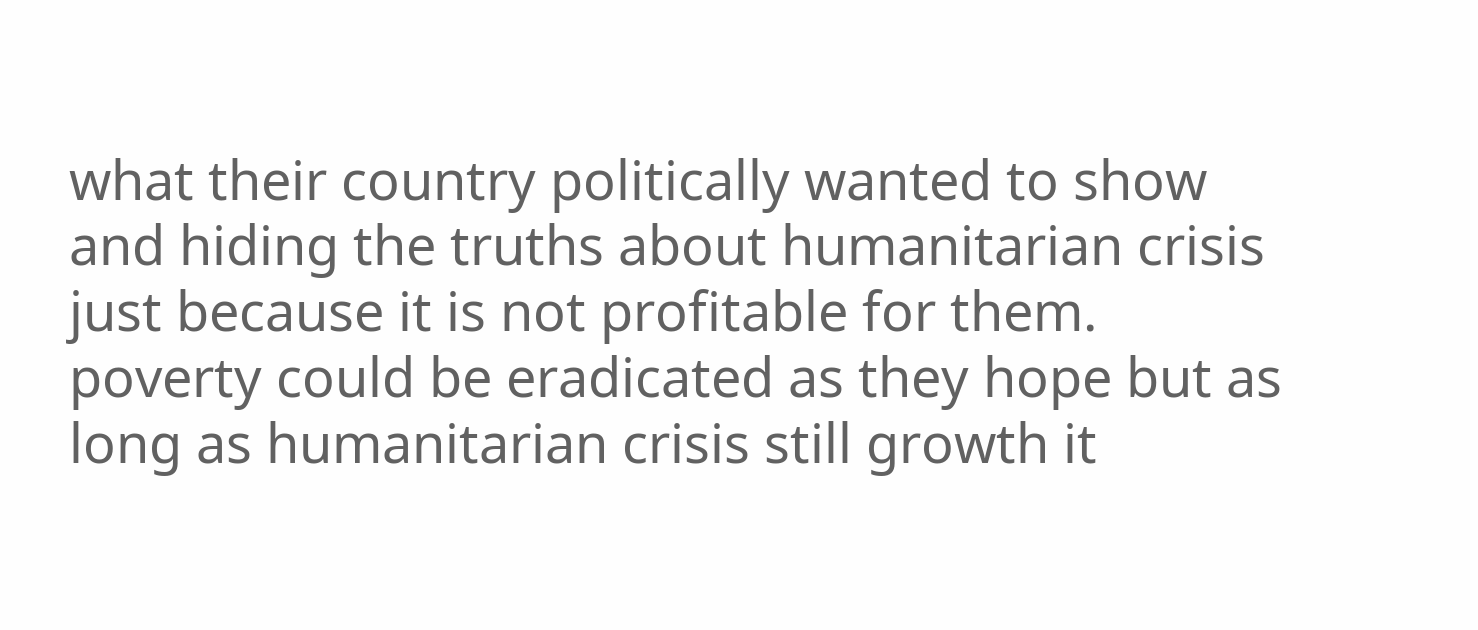what their country politically wanted to show and hiding the truths about humanitarian crisis just because it is not profitable for them. poverty could be eradicated as they hope but as long as humanitarian crisis still growth it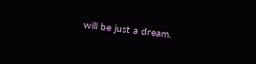will be just a dream.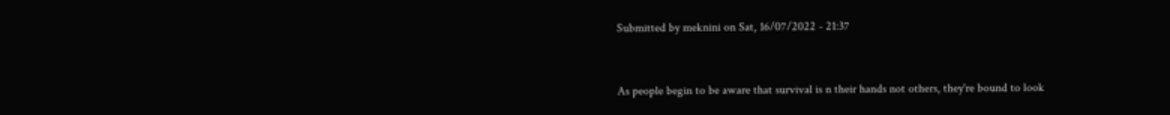Submitted by meknini on Sat, 16/07/2022 - 21:37


As people begin to be aware that survival is n their hands not others, they're bound to look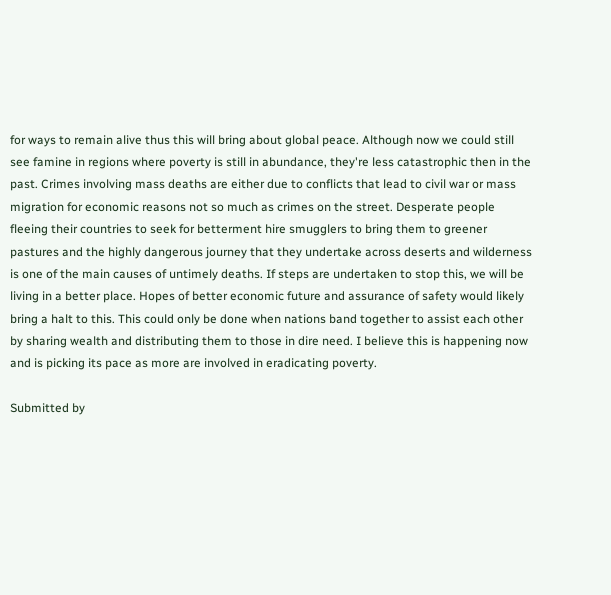for ways to remain alive thus this will bring about global peace. Although now we could still see famine in regions where poverty is still in abundance, they're less catastrophic then in the past. Crimes involving mass deaths are either due to conflicts that lead to civil war or mass migration for economic reasons not so much as crimes on the street. Desperate people fleeing their countries to seek for betterment hire smugglers to bring them to greener pastures and the highly dangerous journey that they undertake across deserts and wilderness is one of the main causes of untimely deaths. If steps are undertaken to stop this, we will be living in a better place. Hopes of better economic future and assurance of safety would likely bring a halt to this. This could only be done when nations band together to assist each other by sharing wealth and distributing them to those in dire need. I believe this is happening now and is picking its pace as more are involved in eradicating poverty.

Submitted by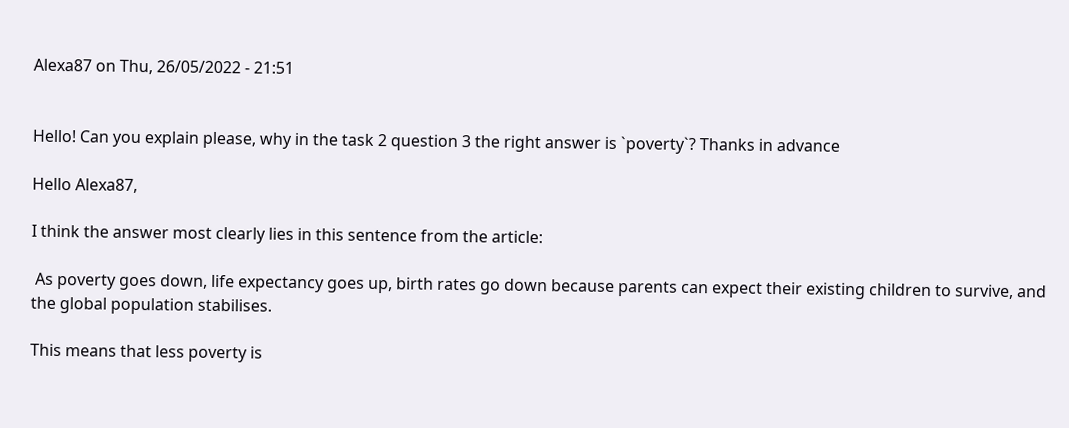Alexa87 on Thu, 26/05/2022 - 21:51


Hello! Can you explain please, why in the task 2 question 3 the right answer is `poverty`? Thanks in advance

Hello Alexa87,

I think the answer most clearly lies in this sentence from the article:

 As poverty goes down, life expectancy goes up, birth rates go down because parents can expect their existing children to survive, and the global population stabilises.

This means that less poverty is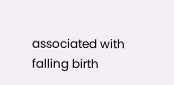associated with falling birth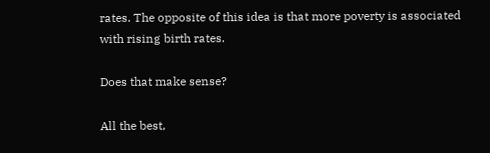rates. The opposite of this idea is that more poverty is associated with rising birth rates.

Does that make sense?

All the best,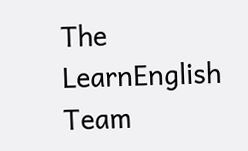The LearnEnglish Team